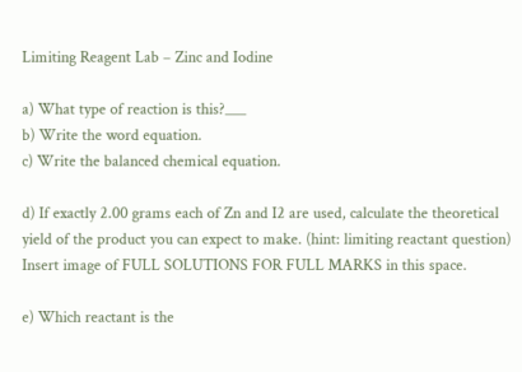Limiting Reagent Lab – Zinc and Iodine

a) What type of reaction is this?___
b) Write the word equation.
c) Write the balanced chemical equation.

d) If exactly 2.00 grams each of Zn and I2 are used, calculate the theoretical yield of the product you can expect to make. (hint: limiting reactant question) Insert image of FULL SOLUTIONS FOR FULL MARKS in this space.

e) Which reactant is the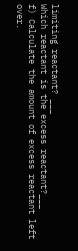limiting reactant? ___
Which reactant is the excess reactant?___
f) Calculate the amount of excess reactant left over.